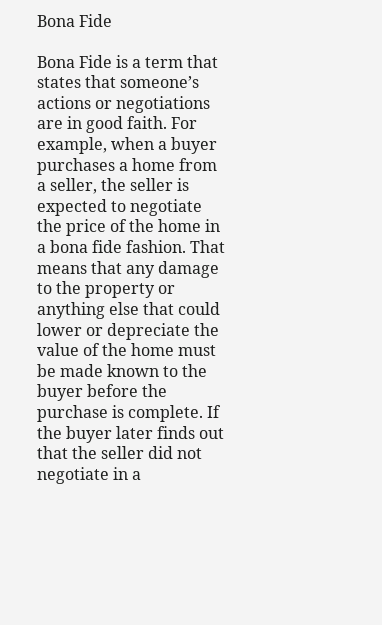Bona Fide

Bona Fide is a term that states that someone’s actions or negotiations are in good faith. For example, when a buyer purchases a home from a seller, the seller is expected to negotiate the price of the home in a bona fide fashion. That means that any damage to the property or anything else that could lower or depreciate the value of the home must be made known to the buyer before the purchase is complete. If the buyer later finds out that the seller did not negotiate in a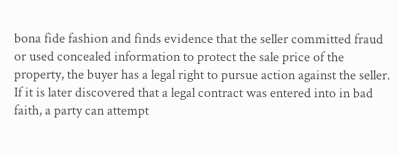bona fide fashion and finds evidence that the seller committed fraud or used concealed information to protect the sale price of the property, the buyer has a legal right to pursue action against the seller. If it is later discovered that a legal contract was entered into in bad faith, a party can attempt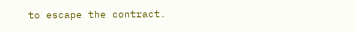to escape the contract.